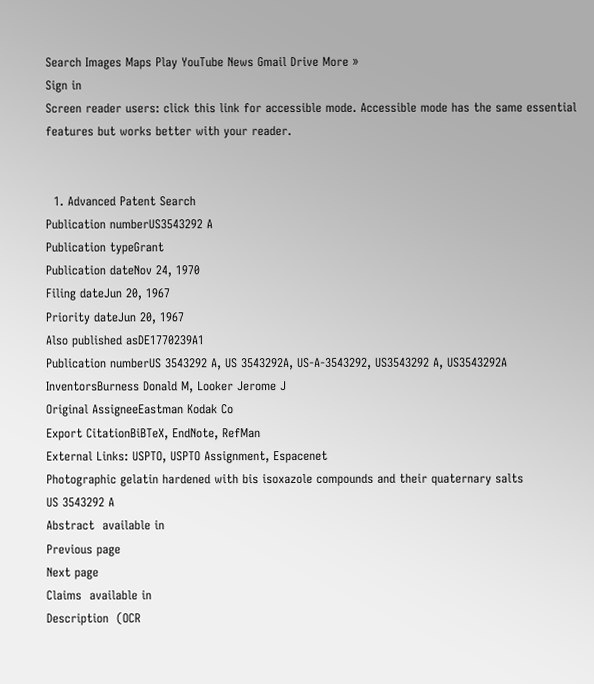Search Images Maps Play YouTube News Gmail Drive More »
Sign in
Screen reader users: click this link for accessible mode. Accessible mode has the same essential features but works better with your reader.


  1. Advanced Patent Search
Publication numberUS3543292 A
Publication typeGrant
Publication dateNov 24, 1970
Filing dateJun 20, 1967
Priority dateJun 20, 1967
Also published asDE1770239A1
Publication numberUS 3543292 A, US 3543292A, US-A-3543292, US3543292 A, US3543292A
InventorsBurness Donald M, Looker Jerome J
Original AssigneeEastman Kodak Co
Export CitationBiBTeX, EndNote, RefMan
External Links: USPTO, USPTO Assignment, Espacenet
Photographic gelatin hardened with bis isoxazole compounds and their quaternary salts
US 3543292 A
Abstract  available in
Previous page
Next page
Claims  available in
Description  (OCR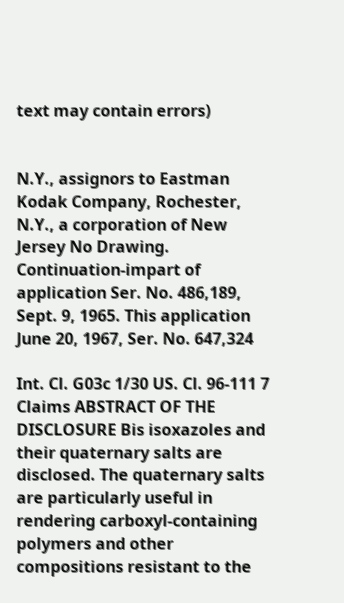text may contain errors)


N.Y., assignors to Eastman Kodak Company, Rochester, N.Y., a corporation of New Jersey No Drawing. Continuation-impart of application Ser. No. 486,189, Sept. 9, 1965. This application June 20, 1967, Ser. No. 647,324

Int. Cl. G03c 1/30 US. Cl. 96-111 7 Claims ABSTRACT OF THE DISCLOSURE Bis isoxazoles and their quaternary salts are disclosed. The quaternary salts are particularly useful in rendering carboxyl-containing polymers and other compositions resistant to the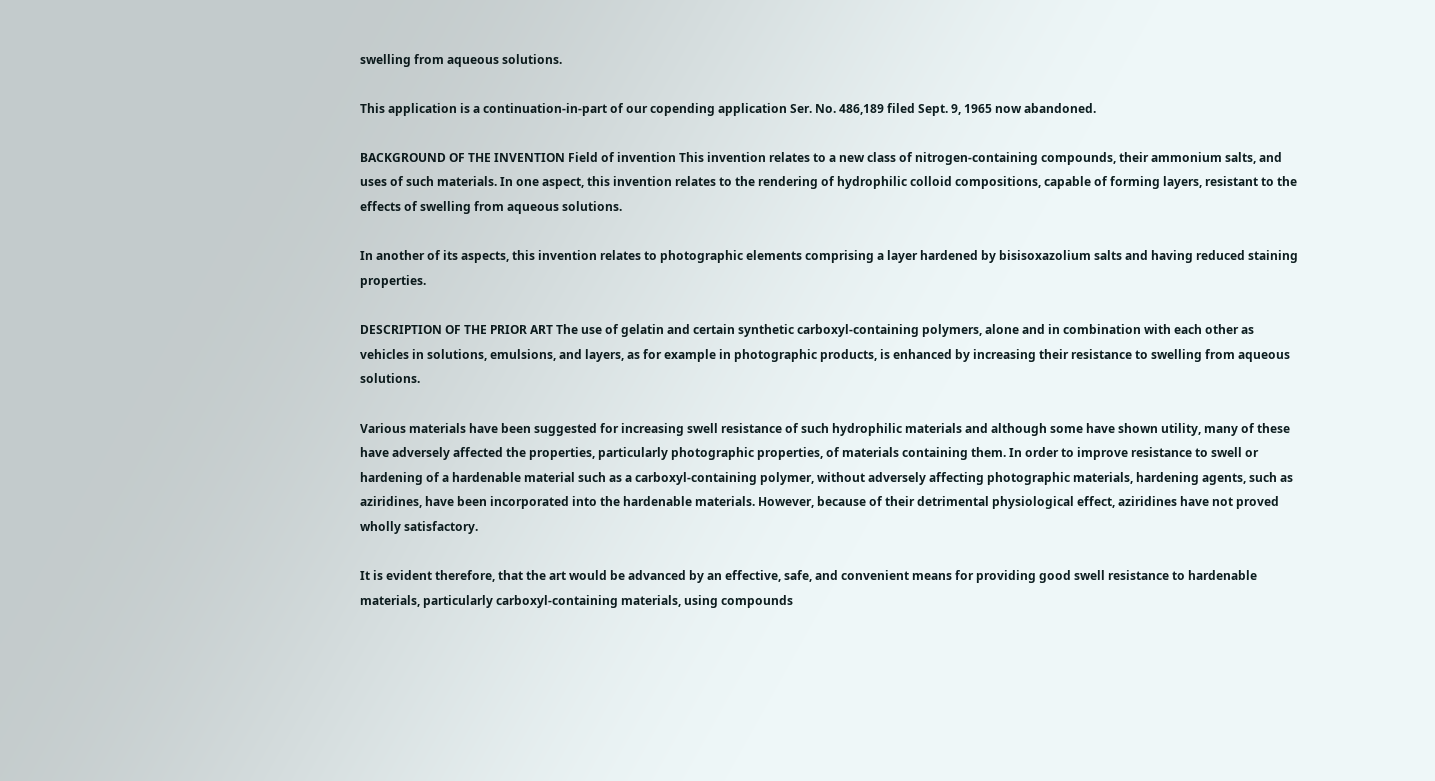swelling from aqueous solutions.

This application is a continuation-in-part of our copending application Ser. No. 486,189 filed Sept. 9, 1965 now abandoned.

BACKGROUND OF THE INVENTION Field of invention This invention relates to a new class of nitrogen-containing compounds, their ammonium salts, and uses of such materials. In one aspect, this invention relates to the rendering of hydrophilic colloid compositions, capable of forming layers, resistant to the effects of swelling from aqueous solutions.

In another of its aspects, this invention relates to photographic elements comprising a layer hardened by bisisoxazolium salts and having reduced staining properties.

DESCRIPTION OF THE PRIOR ART The use of gelatin and certain synthetic carboxyl-containing polymers, alone and in combination with each other as vehicles in solutions, emulsions, and layers, as for example in photographic products, is enhanced by increasing their resistance to swelling from aqueous solutions.

Various materials have been suggested for increasing swell resistance of such hydrophilic materials and although some have shown utility, many of these have adversely affected the properties, particularly photographic properties, of materials containing them. In order to improve resistance to swell or hardening of a hardenable material such as a carboxyl-containing polymer, without adversely affecting photographic materials, hardening agents, such as aziridines, have been incorporated into the hardenable materials. However, because of their detrimental physiological effect, aziridines have not proved wholly satisfactory.

It is evident therefore, that the art would be advanced by an effective, safe, and convenient means for providing good swell resistance to hardenable materials, particularly carboxyl-containing materials, using compounds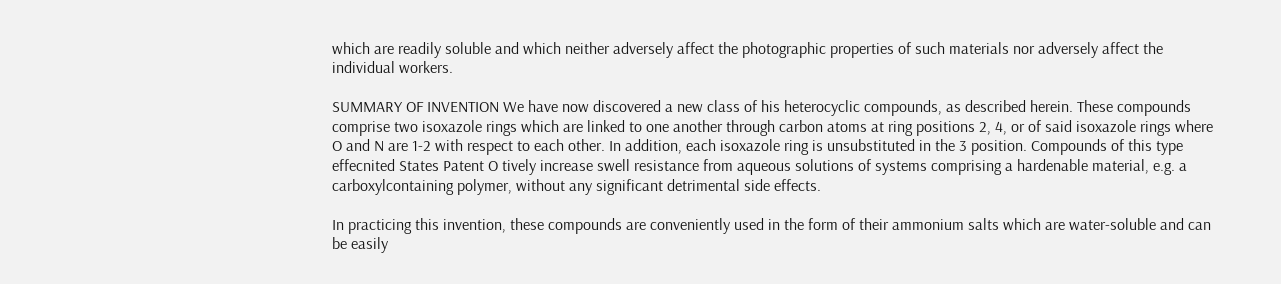which are readily soluble and which neither adversely affect the photographic properties of such materials nor adversely affect the individual workers.

SUMMARY OF INVENTION We have now discovered a new class of his heterocyclic compounds, as described herein. These compounds comprise two isoxazole rings which are linked to one another through carbon atoms at ring positions 2, 4, or of said isoxazole rings where O and N are 1-2 with respect to each other. In addition, each isoxazole ring is unsubstituted in the 3 position. Compounds of this type effecnited States Patent O tively increase swell resistance from aqueous solutions of systems comprising a hardenable material, e.g. a carboxylcontaining polymer, without any significant detrimental side effects.

In practicing this invention, these compounds are conveniently used in the form of their ammonium salts which are water-soluble and can be easily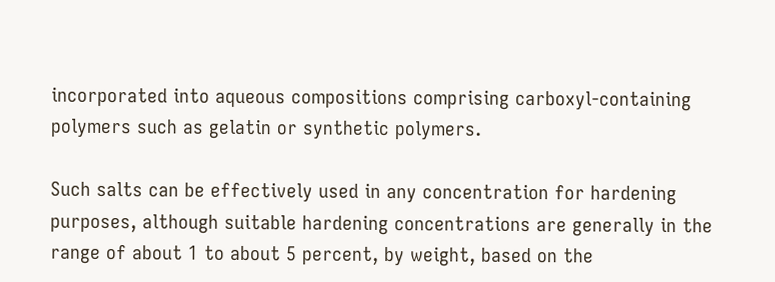incorporated into aqueous compositions comprising carboxyl-containing polymers such as gelatin or synthetic polymers.

Such salts can be effectively used in any concentration for hardening purposes, although suitable hardening concentrations are generally in the range of about 1 to about 5 percent, by weight, based on the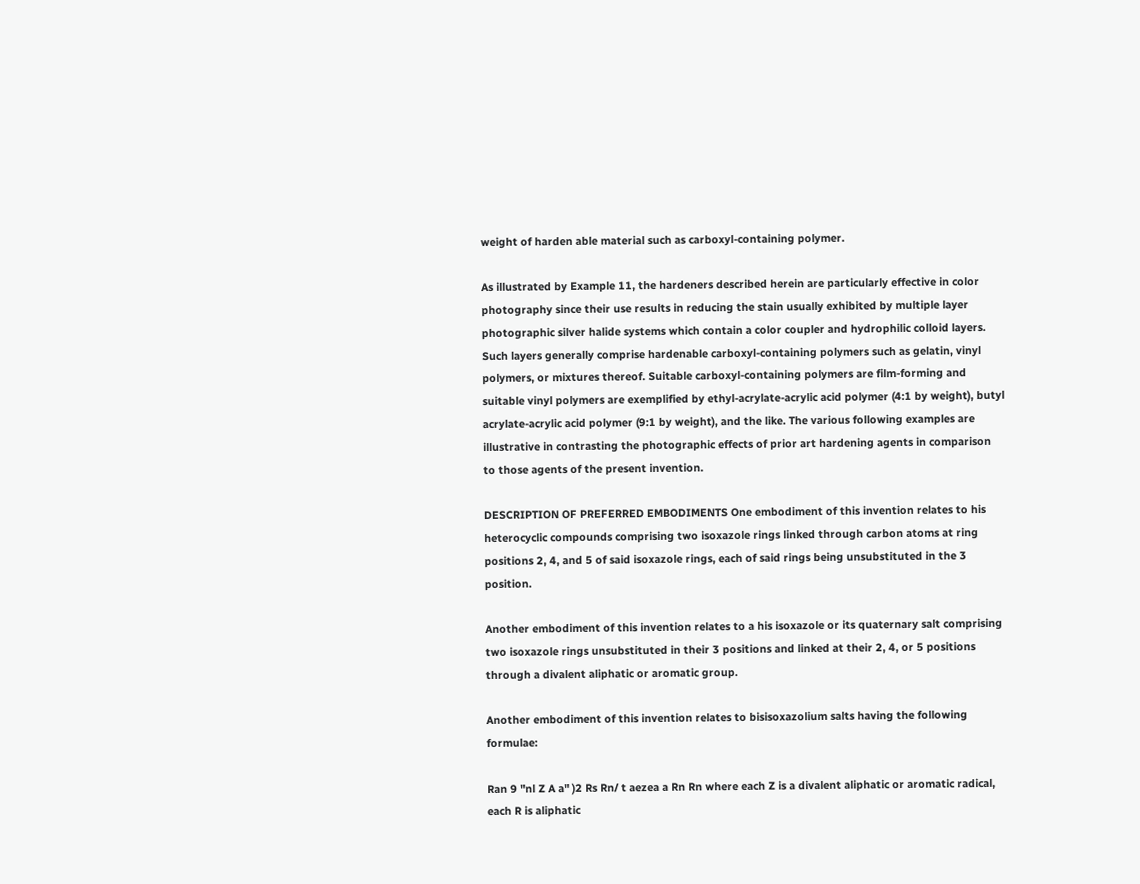weight of harden able material such as carboxyl-containing polymer.

As illustrated by Example 11, the hardeners described herein are particularly effective in color photography since their use results in reducing the stain usually exhibited by multiple layer photographic silver halide systems which contain a color coupler and hydrophilic colloid layers. Such layers generally comprise hardenable carboxyl-containing polymers such as gelatin, vinyl polymers, or mixtures thereof. Suitable carboxyl-containing polymers are film-forming and suitable vinyl polymers are exemplified by ethyl-acrylate-acrylic acid polymer (4:1 by weight), butyl acrylate-acrylic acid polymer (9:1 by weight), and the like. The various following examples are illustrative in contrasting the photographic effects of prior art hardening agents in comparison to those agents of the present invention.

DESCRIPTION OF PREFERRED EMBODIMENTS One embodiment of this invention relates to his heterocyclic compounds comprising two isoxazole rings linked through carbon atoms at ring positions 2, 4, and 5 of said isoxazole rings, each of said rings being unsubstituted in the 3 position.

Another embodiment of this invention relates to a his isoxazole or its quaternary salt comprising two isoxazole rings unsubstituted in their 3 positions and linked at their 2, 4, or 5 positions through a divalent aliphatic or aromatic group.

Another embodiment of this invention relates to bisisoxazolium salts having the following formulae:

Ran 9 "nl Z A a" )2 Rs Rn/ t aezea a Rn Rn where each Z is a divalent aliphatic or aromatic radical, each R is aliphatic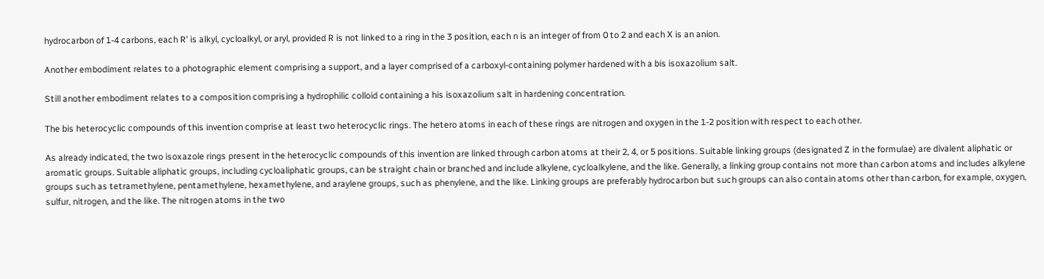hydrocarbon of 1-4 carbons, each R' is alkyl, cycloalkyl, or aryl, provided R is not linked to a ring in the 3 position, each n is an integer of from 0 to 2 and each X is an anion.

Another embodiment relates to a photographic element comprising a support, and a layer comprised of a carboxyl-containing polymer hardened with a bis isoxazolium salt.

Still another embodiment relates to a composition comprising a hydrophilic colloid containing a his isoxazolium salt in hardening concentration.

The bis heterocyclic compounds of this invention comprise at least two heterocyclic rings. The hetero atoms in each of these rings are nitrogen and oxygen in the 1-2 position with respect to each other.

As already indicated, the two isoxazole rings present in the heterocyclic compounds of this invention are linked through carbon atoms at their 2, 4, or 5 positions. Suitable linking groups (designated Z in the formulae) are divalent aliphatic or aromatic groups. Suitable aliphatic groups, including cycloaliphatic groups, can be straight chain or branched and include alkylene, cycloalkylene, and the like. Generally, a linking group contains not more than carbon atoms and includes alkylene groups such as tetramethylene, pentamethylene, hexamethylene, and araylene groups, such as phenylene, and the like. Linking groups are preferably hydrocarbon but such groups can also contain atoms other than carbon, for example, oxygen, sulfur, nitrogen, and the like. The nitrogen atoms in the two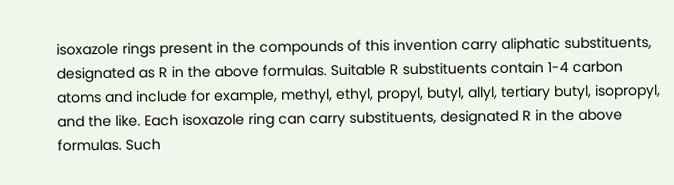isoxazole rings present in the compounds of this invention carry aliphatic substituents, designated as R in the above formulas. Suitable R substituents contain 1-4 carbon atoms and include for example, methyl, ethyl, propyl, butyl, allyl, tertiary butyl, isopropyl, and the like. Each isoxazole ring can carry substituents, designated R in the above formulas. Such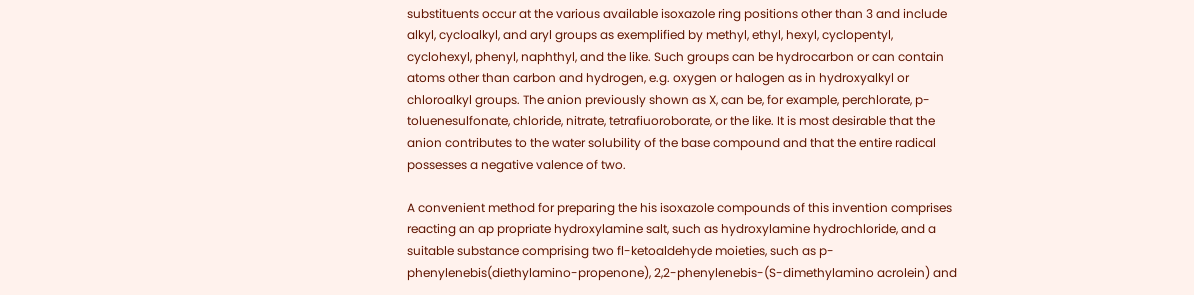substituents occur at the various available isoxazole ring positions other than 3 and include alkyl, cycloalkyl, and aryl groups as exemplified by methyl, ethyl, hexyl, cyclopentyl, cyclohexyl, phenyl, naphthyl, and the like. Such groups can be hydrocarbon or can contain atoms other than carbon and hydrogen, e.g. oxygen or halogen as in hydroxyalkyl or chloroalkyl groups. The anion previously shown as X, can be, for example, perchlorate, p-toluenesulfonate, chloride, nitrate, tetrafiuoroborate, or the like. It is most desirable that the anion contributes to the water solubility of the base compound and that the entire radical possesses a negative valence of two.

A convenient method for preparing the his isoxazole compounds of this invention comprises reacting an ap propriate hydroxylamine salt, such as hydroxylamine hydrochloride, and a suitable substance comprising two fl-ketoaldehyde moieties, such as p-phenylenebis(diethylamino-propenone), 2,2-phenylenebis-(S-dimethylamino acrolein) and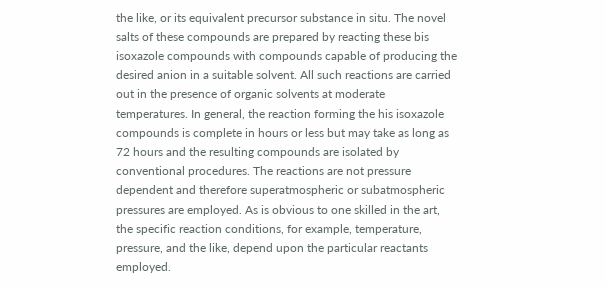the like, or its equivalent precursor substance in situ. The novel salts of these compounds are prepared by reacting these bis isoxazole compounds with compounds capable of producing the desired anion in a suitable solvent. All such reactions are carried out in the presence of organic solvents at moderate temperatures. In general, the reaction forming the his isoxazole compounds is complete in hours or less but may take as long as 72 hours and the resulting compounds are isolated by conventional procedures. The reactions are not pressure dependent and therefore superatmospheric or subatmospheric pressures are employed. As is obvious to one skilled in the art, the specific reaction conditions, for example, temperature, pressure, and the like, depend upon the particular reactants employed.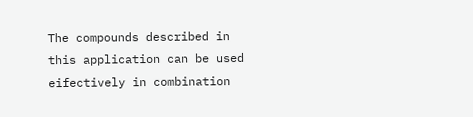The compounds described in this application can be used eifectively in combination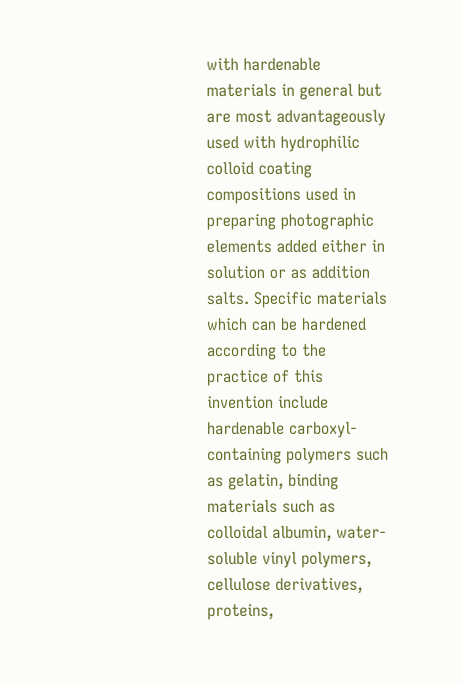with hardenable materials in general but are most advantageously used with hydrophilic colloid coating compositions used in preparing photographic elements added either in solution or as addition salts. Specific materials which can be hardened according to the practice of this invention include hardenable carboxyl-containing polymers such as gelatin, binding materials such as colloidal albumin, water-soluble vinyl polymers, cellulose derivatives, proteins,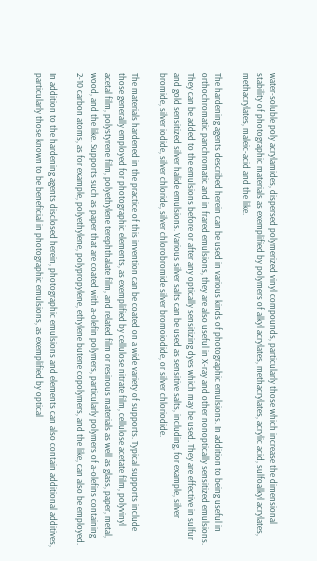water-soluble poly acrylamides, dispersed polymerized vinyl compounds, particularly those which increase the dimensional stability of photographic materials as exemplified by polymers of alkyl acrylates, methacrylates, acrylic acid, sulfoalkyl acrylates, methacrylates, maleic-acid and the like.

The hardening agents described herein can be used in various kinds of photographic emulsions. In addition to being useful in orthochromatic panchromatic and in frared emulsions, they are also useful in X-ray and other nonoptically sensitized emulsions. They can be added to the emulsions before or after any optically sensitizing dyes which may be used. They are effective in sulfur and gold sensitized silver halide emulsions. Various silver salts can be used as sensitive salts, including, for example, silver bromide, silver iodide, silver chloride, silver chlorobromide silver bromoiodide, or silver chloriodide.

The materials hardened in the practice of this invention can be coated on a wide variety of supports. Typical supports include those generally employed for photographic elements, as exemplified by cellulose nitrate film, cellulose acetate film, polyvinyl acetal film, polystyrene film, polyethylene terephthalate film, and related film or resinous materials as well as glass, paper, metal, wood, and the like. Supports such as paper that are coated with a-olefin polymers, particularly polymers of a-olefins containing 2-10 carbon atoms, as for example, polyethylene, polypropylene, ethylene butene copolymers, and the like, can also be employed.

In addition to the hardening agents disclosed herein, photographic emulsions and elements can also contain additional additives, particularly those known to be beneficial in photographic emulsions, as exemplified by optical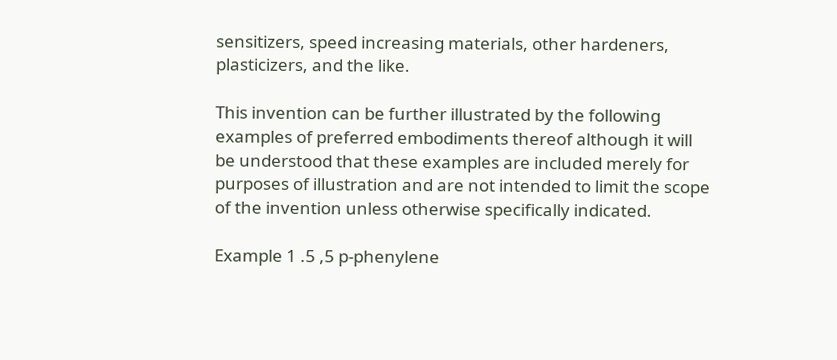sensitizers, speed increasing materials, other hardeners, plasticizers, and the like.

This invention can be further illustrated by the following examples of preferred embodiments thereof although it will be understood that these examples are included merely for purposes of illustration and are not intended to limit the scope of the invention unless otherwise specifically indicated.

Example 1 .5 ,5 p-phenylene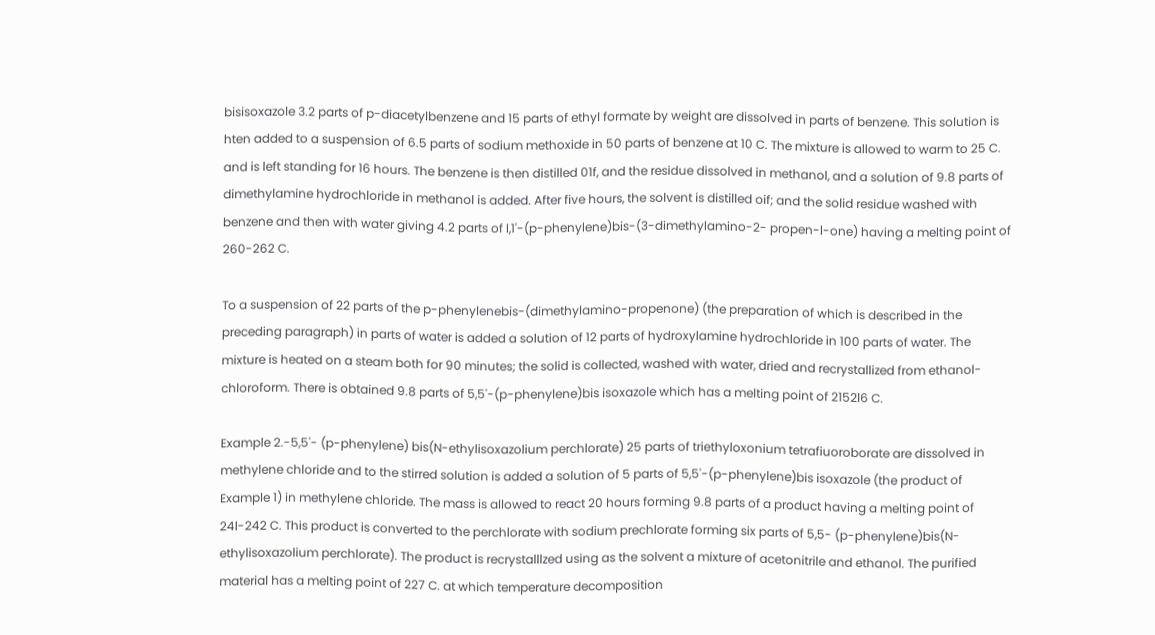bisisoxazole 3.2 parts of p-diacetylbenzene and 15 parts of ethyl formate by weight are dissolved in parts of benzene. This solution is hten added to a suspension of 6.5 parts of sodium methoxide in 50 parts of benzene at 10 C. The mixture is allowed to warm to 25 C. and is left standing for 16 hours. The benzene is then distilled 01f, and the residue dissolved in methanol, and a solution of 9.8 parts of dimethylamine hydrochloride in methanol is added. After five hours, the solvent is distilled oif; and the solid residue washed with benzene and then with water giving 4.2 parts of l,1'-(p-phenylene)bis-(3-dimethylamino-2- propen-l-one) having a melting point of 260-262 C.

To a suspension of 22 parts of the p-phenylenebis-(dimethylamino-propenone) (the preparation of which is described in the preceding paragraph) in parts of water is added a solution of 12 parts of hydroxylamine hydrochloride in 100 parts of water. The mixture is heated on a steam both for 90 minutes; the solid is collected, washed with water, dried and recrystallized from ethanol-chloroform. There is obtained 9.8 parts of 5,5'-(p-phenylene)bis isoxazole which has a melting point of 2152l6 C.

Example 2.-5,5'- (p-phenylene) bis(N-ethylisoxazolium perchlorate) 25 parts of triethyloxonium tetrafiuoroborate are dissolved in methylene chloride and to the stirred solution is added a solution of 5 parts of 5,5'-(p-phenylene)bis isoxazole (the product of Example 1) in methylene chloride. The mass is allowed to react 20 hours forming 9.8 parts of a product having a melting point of 24l-242 C. This product is converted to the perchlorate with sodium prechlorate forming six parts of 5,5- (p-phenylene)bis(N- ethylisoxazolium perchlorate). The product is recrystalllzed using as the solvent a mixture of acetonitrile and ethanol. The purified material has a melting point of 227 C. at which temperature decomposition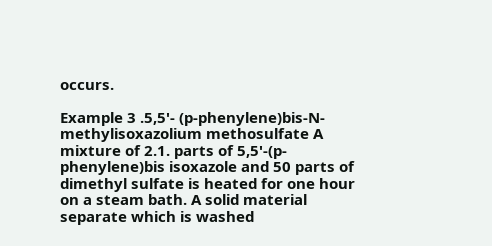occurs.

Example 3 .5,5'- (p-phenylene)bis-N-methylisoxazolium methosulfate A mixture of 2.1. parts of 5,5'-(p-phenylene)bis isoxazole and 50 parts of dimethyl sulfate is heated for one hour on a steam bath. A solid material separate which is washed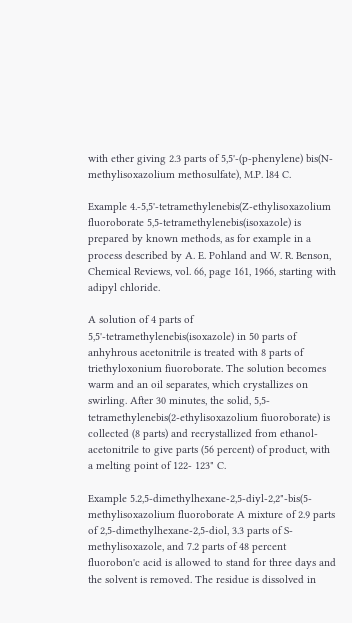with ether giving 2.3 parts of 5,5'-(p-phenylene) bis(N-methylisoxazolium methosulfate), M.P. l84 C.

Example 4.-5,5'-tetramethylenebis(Z-ethylisoxazolium fluoroborate 5,5-tetramethylenebis(isoxazole) is prepared by known methods, as for example in a process described by A. E. Pohland and W. R. Benson, Chemical Reviews, vol. 66, page 161, 1966, starting with adipyl chloride.

A solution of 4 parts of 5,5'-tetramethylenebis(isoxazole) in 50 parts of anhyhrous acetonitrile is treated with 8 parts of triethyloxonium fiuoroborate. The solution becomes warm and an oil separates, which crystallizes on swirling. After 30 minutes, the solid, 5,5-tetramethylenebis(2-ethylisoxazolium fiuoroborate) is collected (8 parts) and recrystallized from ethanol-acetonitrile to give parts (56 percent) of product, with a melting point of 122- 123" C.

Example 5.2,5-dimethylhexane-2,5-diyl-2,2"-bis(5- methylisoxazolium fluoroborate A mixture of 2.9 parts of 2,5-dimethylhexane-2,5-diol, 3.3 parts of S-methylisoxazole, and 7.2 parts of 48 percent fluorobon'c acid is allowed to stand for three days and the solvent is removed. The residue is dissolved in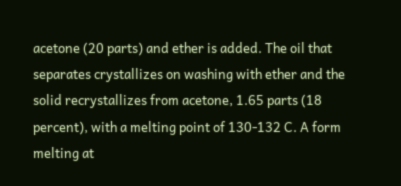acetone (20 parts) and ether is added. The oil that separates crystallizes on washing with ether and the solid recrystallizes from acetone, 1.65 parts (18 percent), with a melting point of 130-132 C. A form melting at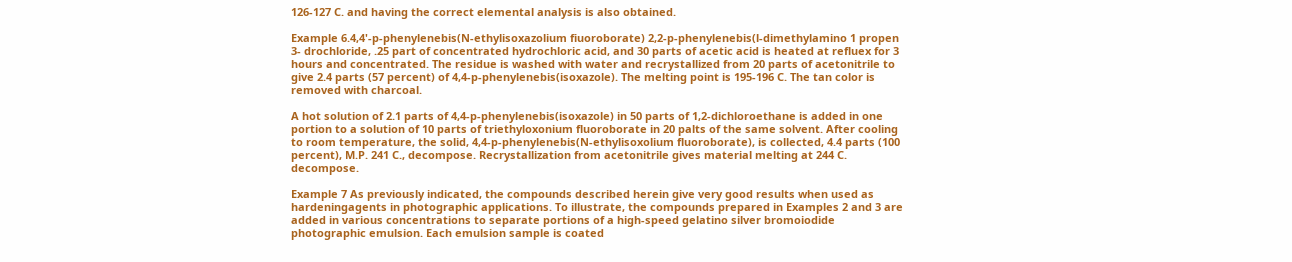126-127 C. and having the correct elemental analysis is also obtained.

Example 6.4,4'-p-phenylenebis(N-ethylisoxazolium fiuoroborate) 2,2-p-phenylenebis(l-dimethylamino 1 propen 3- drochloride, .25 part of concentrated hydrochloric acid, and 30 parts of acetic acid is heated at refluex for 3 hours and concentrated. The residue is washed with water and recrystallized from 20 parts of acetonitrile to give 2.4 parts (57 percent) of 4,4-p-phenylenebis(isoxazole). The melting point is 195-196 C. The tan color is removed with charcoal.

A hot solution of 2.1 parts of 4,4-p-phenylenebis(isoxazole) in 50 parts of 1,2-dichloroethane is added in one portion to a solution of 10 parts of triethyloxonium fluoroborate in 20 palts of the same solvent. After cooling to room temperature, the solid, 4,4-p-phenylenebis(N-ethylisoxolium fluoroborate), is collected, 4.4 parts (100 percent), M.P. 241 C., decompose. Recrystallization from acetonitrile gives material melting at 244 C. decompose.

Example 7 As previously indicated, the compounds described herein give very good results when used as hardeningagents in photographic applications. To illustrate, the compounds prepared in Examples 2 and 3 are added in various concentrations to separate portions of a high-speed gelatino silver bromoiodide photographic emulsion. Each emulsion sample is coated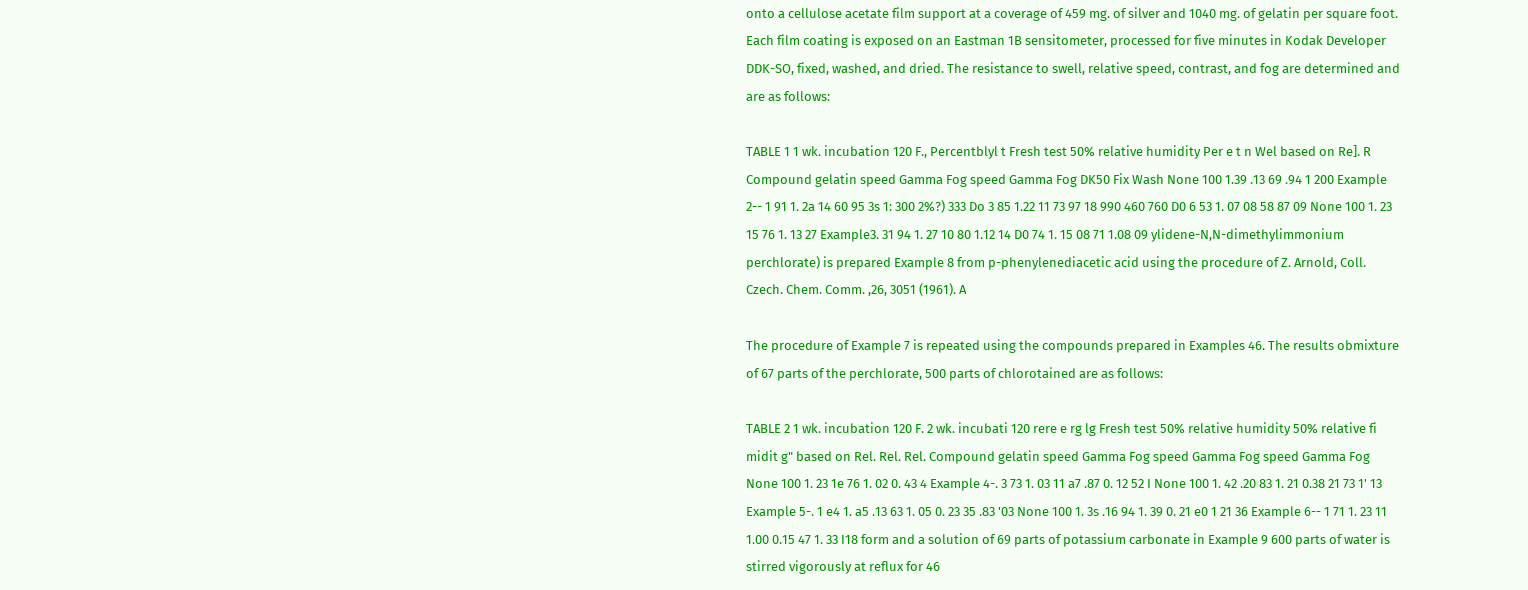onto a cellulose acetate film support at a coverage of 459 mg. of silver and 1040 mg. of gelatin per square foot. Each film coating is exposed on an Eastman 1B sensitometer, processed for five minutes in Kodak Developer DDK-SO, fixed, washed, and dried. The resistance to swell, relative speed, contrast, and fog are determined and are as follows:

TABLE 1 1 wk. incubation 120 F., Percentblyl t Fresh test 50% relative humidity Per e t n Wel based on Re]. R Compound gelatin speed Gamma Fog speed Gamma Fog DK50 Fix Wash None 100 1.39 .13 69 .94 1 200 Example 2-- 1 91 1. 2a 14 60 95 3s 1: 300 2%?) 333 Do 3 85 1.22 11 73 97 18 990 460 760 D0 6 53 1. 07 08 58 87 09 None 100 1. 23 15 76 1. 13 27 Example3. 31 94 1. 27 10 80 1.12 14 D0 74 1. 15 08 71 1.08 09 ylidene-N,N-dimethylimmonium perchlorate) is prepared Example 8 from p-phenylenediacetic acid using the procedure of Z. Arnold, Coll. Czech. Chem. Comm. ,26, 3051 (1961). A

The procedure of Example 7 is repeated using the compounds prepared in Examples 46. The results obmixture of 67 parts of the perchlorate, 500 parts of chlorotained are as follows:

TABLE 2 1 wk. incubation 120 F. 2 wk. incubati 120 rere e rg lg Fresh test 50% relative humidity 50% relative fi midit g" based on Rel. Rel. Rel. Compound gelatin speed Gamma Fog speed Gamma Fog speed Gamma Fog None 100 1. 23 1e 76 1. 02 0. 43 4 Example 4-. 3 73 1. 03 11 a7 .87 0. 12 52 I None 100 1. 42 .20 83 1. 21 0.38 21 73 1' 13 Example 5-. 1 e4 1. a5 .13 63 1. 05 0. 23 35 .83 '03 None 100 1. 3s .16 94 1. 39 0. 21 e0 1 21 36 Example 6-- 1 71 1. 23 11 1.00 0.15 47 1. 33 I18 form and a solution of 69 parts of potassium carbonate in Example 9 600 parts of water is stirred vigorously at reflux for 46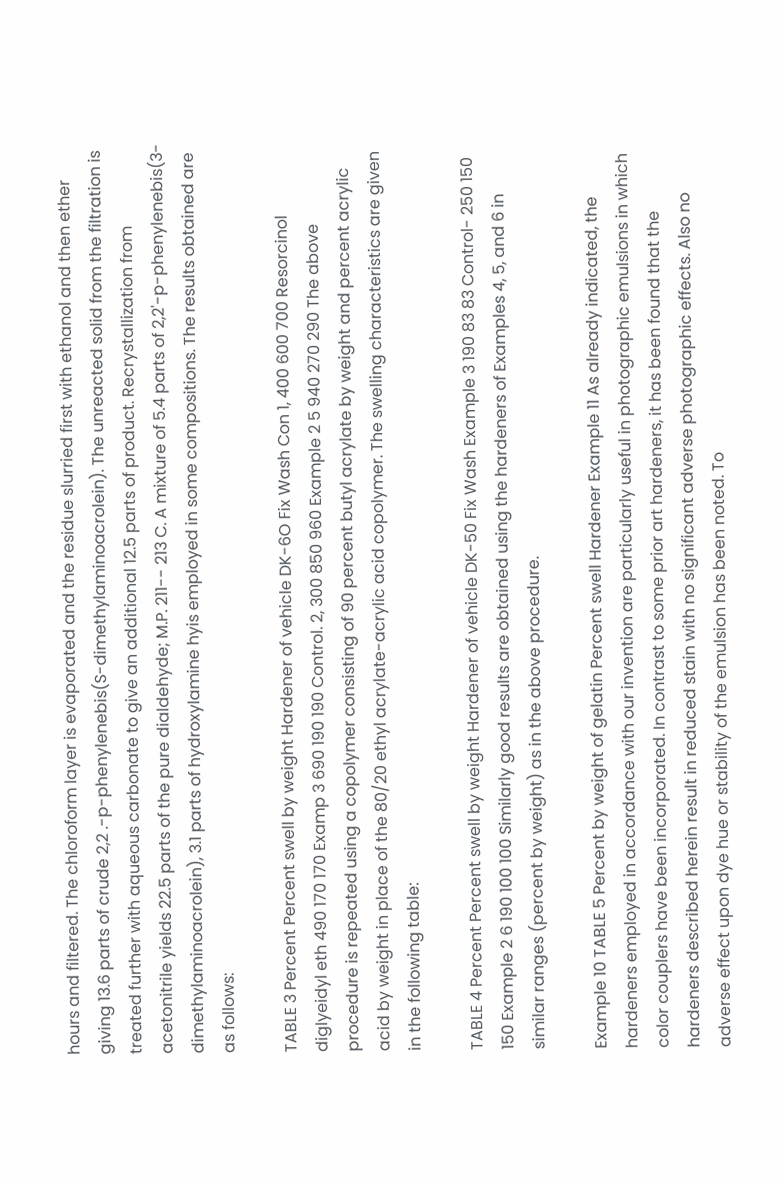hours and filtered. The chloroform layer is evaporated and the residue slurried first with ethanol and then ether giving 13.6 parts of crude 2,2 .-p-phenylenebis(S-dimethylaminoacrolein). The unreacted solid from the filtration is treated further with aqueous carbonate to give an additional 12.5 parts of product. Recrystallization from acetonitrile yields 22.5 parts of the pure dialdehyde; M.P. 211-- 213 C. A mixture of 5.4 parts of 2,2'-p-phenylenebis(3- dimethylaminoacrolein), 3.1 parts of hydroxylamine hyis employed in some compositions. The results obtained are as follows:

TABLE 3 Percent Percent swell by weight Hardener of vehicle DK-6O Fix Wash Con 1, 400 600 700 Resorcinol diglyeidyl eth 490 170 170 Examp 3 690 190 190 Control. 2, 300 850 960 Example 2 5 940 270 290 The above procedure is repeated using a copolymer consisting of 90 percent butyl acrylate by weight and percent acrylic acid by weight in place of the 80/20 ethyl acrylate-acrylic acid copolymer. The swelling characteristics are given in the following table:

TABLE 4 Percent Percent swell by weight Hardener of vehicle DK-50 Fix Wash Example 3 190 83 83 Control- 250 150 150 Example 2 6 190 100 100 Similarly good results are obtained using the hardeners of Examples 4, 5, and 6 in similar ranges (percent by weight) as in the above procedure.

Example 10 TABLE 5 Percent by weight of gelatin Percent swell Hardener Example 11 As already indicated, the hardeners employed in accordance with our invention are particularly useful in photographic emulsions in which color couplers have been incorporated. In contrast to some prior art hardeners, it has been found that the hardeners described herein result in reduced stain with no significant adverse photographic effects. Also no adverse effect upon dye hue or stability of the emulsion has been noted. To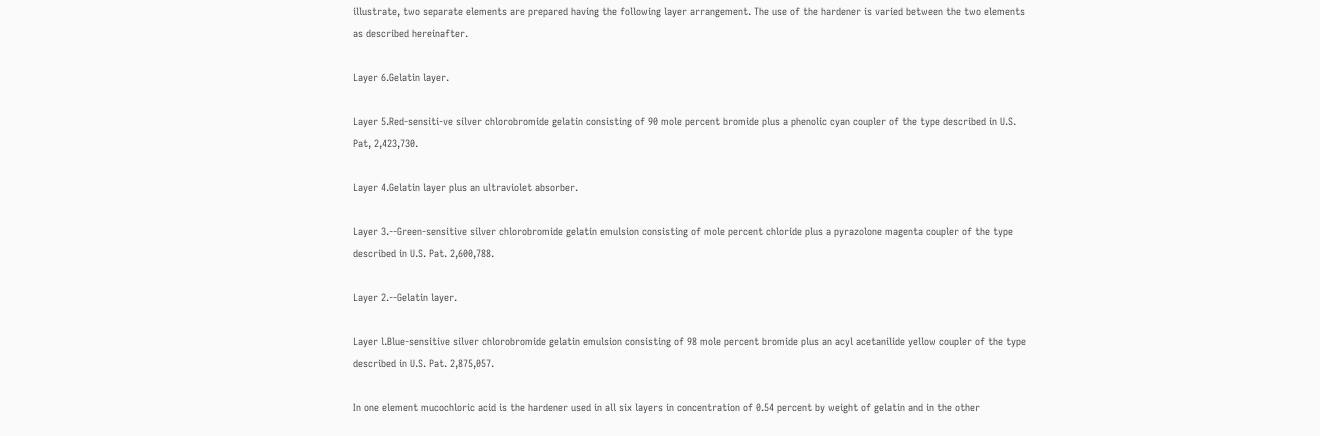illustrate, two separate elements are prepared having the following layer arrangement. The use of the hardener is varied between the two elements as described hereinafter.

Layer 6.Gelatin layer.

Layer 5.Red-sensiti-ve silver chlorobromide gelatin consisting of 90 mole percent bromide plus a phenolic cyan coupler of the type described in U.S. Pat, 2,423,730.

Layer 4.Gelatin layer plus an ultraviolet absorber.

Layer 3.--Green-sensitive silver chlorobromide gelatin emulsion consisting of mole percent chloride plus a pyrazolone magenta coupler of the type described in U.S. Pat. 2,600,788.

Layer 2.--Gelatin layer.

Layer l.Blue-sensitive silver chlorobromide gelatin emulsion consisting of 98 mole percent bromide plus an acyl acetanilide yellow coupler of the type described in U.S. Pat. 2,875,057.

In one element mucochloric acid is the hardener used in all six layers in concentration of 0.54 percent by weight of gelatin and in the other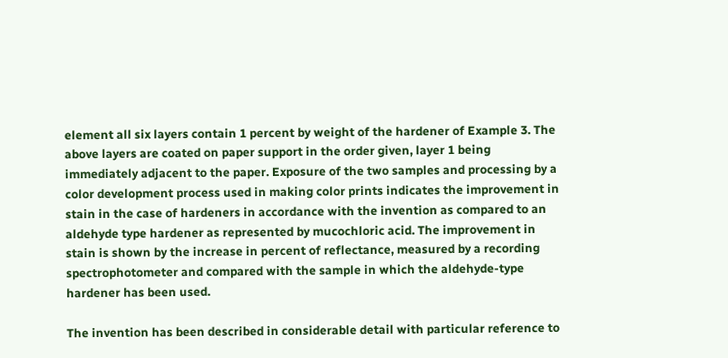element all six layers contain 1 percent by weight of the hardener of Example 3. The above layers are coated on paper support in the order given, layer 1 being immediately adjacent to the paper. Exposure of the two samples and processing by a color development process used in making color prints indicates the improvement in stain in the case of hardeners in accordance with the invention as compared to an aldehyde type hardener as represented by mucochloric acid. The improvement in stain is shown by the increase in percent of reflectance, measured by a recording spectrophotometer and compared with the sample in which the aldehyde-type hardener has been used.

The invention has been described in considerable detail with particular reference to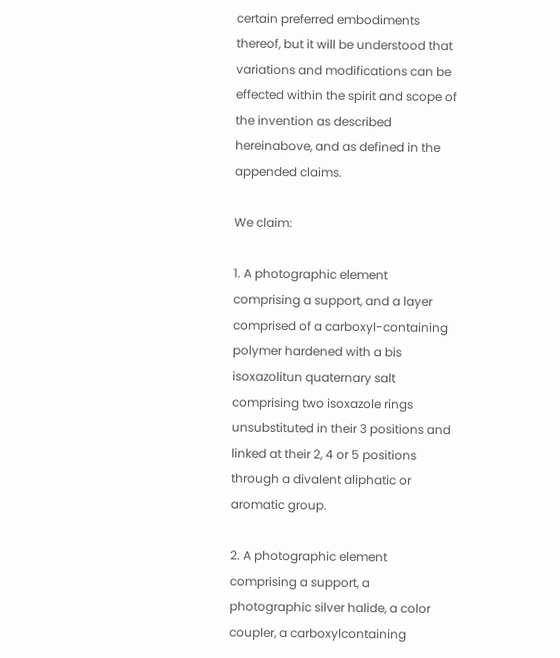certain preferred embodiments thereof, but it will be understood that variations and modifications can be effected within the spirit and scope of the invention as described hereinabove, and as defined in the appended claims.

We claim:

1. A photographic element comprising a support, and a layer comprised of a carboxyl-containing polymer hardened with a bis isoxazolitun quaternary salt comprising two isoxazole rings unsubstituted in their 3 positions and linked at their 2, 4 or 5 positions through a divalent aliphatic or aromatic group.

2. A photographic element comprising a support, a photographic silver halide, a color coupler, a carboxylcontaining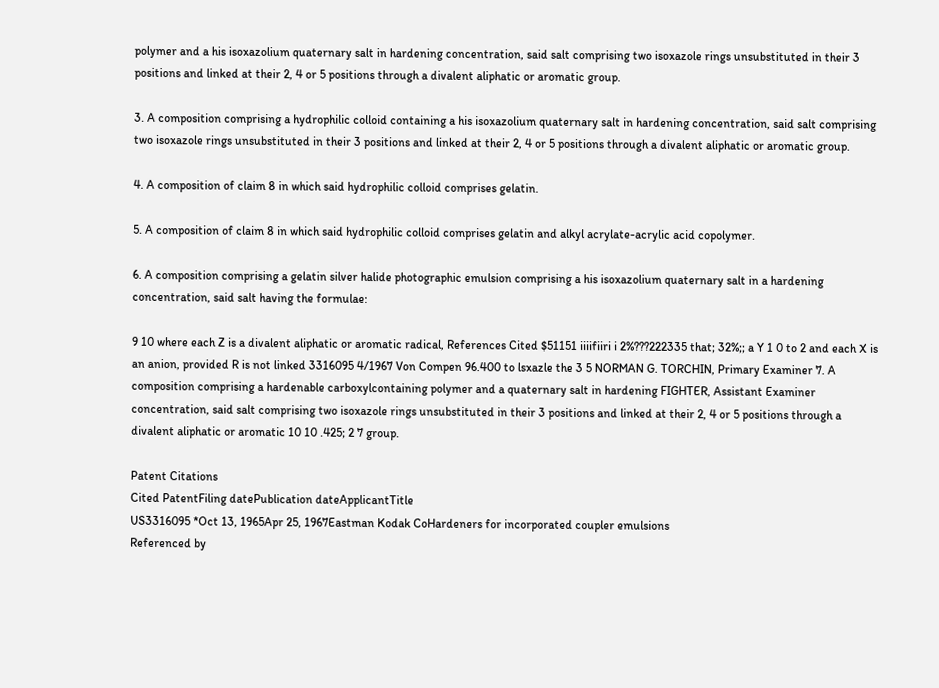polymer and a his isoxazolium quaternary salt in hardening concentration, said salt comprising two isoxazole rings unsubstituted in their 3 positions and linked at their 2, 4 or 5 positions through a divalent aliphatic or aromatic group.

3. A composition comprising a hydrophilic colloid containing a his isoxazolium quaternary salt in hardening concentration, said salt comprising two isoxazole rings unsubstituted in their 3 positions and linked at their 2, 4 or 5 positions through a divalent aliphatic or aromatic group.

4. A composition of claim 8 in which said hydrophilic colloid comprises gelatin.

5. A composition of claim 8 in which said hydrophilic colloid comprises gelatin and alkyl acrylate-acrylic acid copolymer.

6. A composition comprising a gelatin silver halide photographic emulsion comprising a his isoxazolium quaternary salt in a hardening concentration, said salt having the formulae:

9 10 where each Z is a divalent aliphatic or aromatic radical, References Cited $51151 iiiifiiri i 2%???222335 that; 32%;; a Y 1 0 to 2 and each X is an anion, provided R is not linked 3316095 4/1967 Von Compen 96.400 to lsxazle the 3 5 NORMAN G. TORCHIN, Primary Examiner 7. A composition comprising a hardenable carboxylcontaining polymer and a quaternary salt in hardening FIGHTER, Assistant Examiner concentration, said salt comprising two isoxazole rings unsubstituted in their 3 positions and linked at their 2, 4 or 5 positions through a divalent aliphatic or aromatic 10 10 .425; 2 7 group.

Patent Citations
Cited PatentFiling datePublication dateApplicantTitle
US3316095 *Oct 13, 1965Apr 25, 1967Eastman Kodak CoHardeners for incorporated coupler emulsions
Referenced by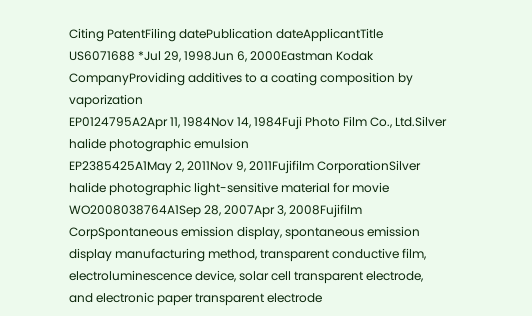Citing PatentFiling datePublication dateApplicantTitle
US6071688 *Jul 29, 1998Jun 6, 2000Eastman Kodak CompanyProviding additives to a coating composition by vaporization
EP0124795A2Apr 11, 1984Nov 14, 1984Fuji Photo Film Co., Ltd.Silver halide photographic emulsion
EP2385425A1May 2, 2011Nov 9, 2011Fujifilm CorporationSilver halide photographic light-sensitive material for movie
WO2008038764A1Sep 28, 2007Apr 3, 2008Fujifilm CorpSpontaneous emission display, spontaneous emission display manufacturing method, transparent conductive film, electroluminescence device, solar cell transparent electrode, and electronic paper transparent electrode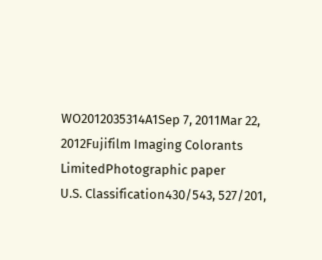WO2012035314A1Sep 7, 2011Mar 22, 2012Fujifilm Imaging Colorants LimitedPhotographic paper
U.S. Classification430/543, 527/201,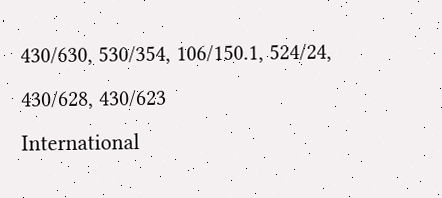430/630, 530/354, 106/150.1, 524/24, 430/628, 430/623
International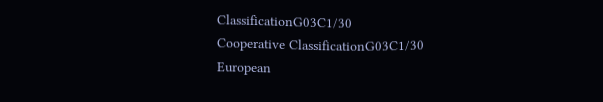ClassificationG03C1/30
Cooperative ClassificationG03C1/30
European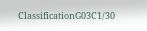ClassificationG03C1/30